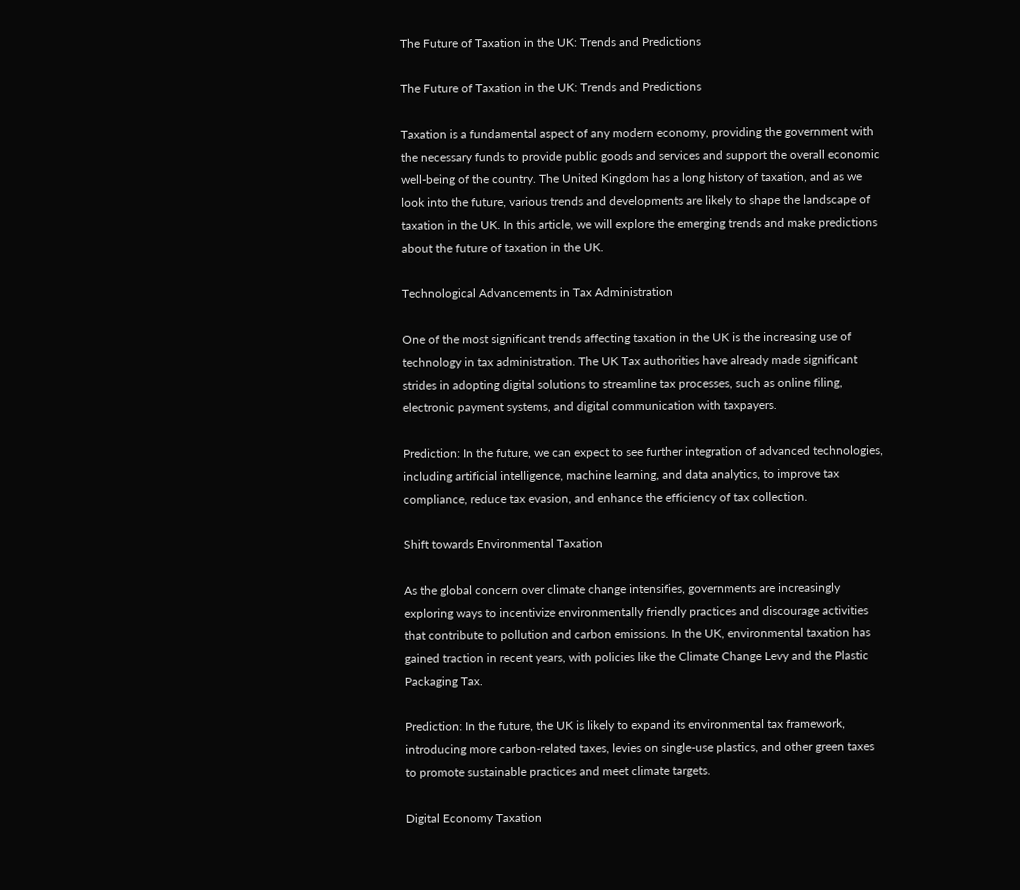The Future of Taxation in the UK: Trends and Predictions

The Future of Taxation in the UK: Trends and Predictions

Taxation is a fundamental aspect of any modern economy, providing the government with the necessary funds to provide public goods and services and support the overall economic well-being of the country. The United Kingdom has a long history of taxation, and as we look into the future, various trends and developments are likely to shape the landscape of taxation in the UK. In this article, we will explore the emerging trends and make predictions about the future of taxation in the UK.

Technological Advancements in Tax Administration

One of the most significant trends affecting taxation in the UK is the increasing use of technology in tax administration. The UK Tax authorities have already made significant strides in adopting digital solutions to streamline tax processes, such as online filing, electronic payment systems, and digital communication with taxpayers.

Prediction: In the future, we can expect to see further integration of advanced technologies, including artificial intelligence, machine learning, and data analytics, to improve tax compliance, reduce tax evasion, and enhance the efficiency of tax collection.

Shift towards Environmental Taxation

As the global concern over climate change intensifies, governments are increasingly exploring ways to incentivize environmentally friendly practices and discourage activities that contribute to pollution and carbon emissions. In the UK, environmental taxation has gained traction in recent years, with policies like the Climate Change Levy and the Plastic Packaging Tax.

Prediction: In the future, the UK is likely to expand its environmental tax framework, introducing more carbon-related taxes, levies on single-use plastics, and other green taxes to promote sustainable practices and meet climate targets.

Digital Economy Taxation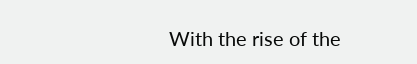With the rise of the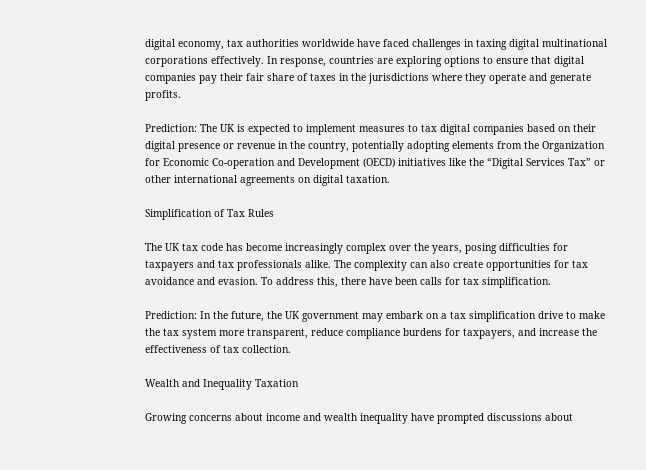digital economy, tax authorities worldwide have faced challenges in taxing digital multinational corporations effectively. In response, countries are exploring options to ensure that digital companies pay their fair share of taxes in the jurisdictions where they operate and generate profits.

Prediction: The UK is expected to implement measures to tax digital companies based on their digital presence or revenue in the country, potentially adopting elements from the Organization for Economic Co-operation and Development (OECD) initiatives like the “Digital Services Tax” or other international agreements on digital taxation.

Simplification of Tax Rules

The UK tax code has become increasingly complex over the years, posing difficulties for taxpayers and tax professionals alike. The complexity can also create opportunities for tax avoidance and evasion. To address this, there have been calls for tax simplification.

Prediction: In the future, the UK government may embark on a tax simplification drive to make the tax system more transparent, reduce compliance burdens for taxpayers, and increase the effectiveness of tax collection.

Wealth and Inequality Taxation

Growing concerns about income and wealth inequality have prompted discussions about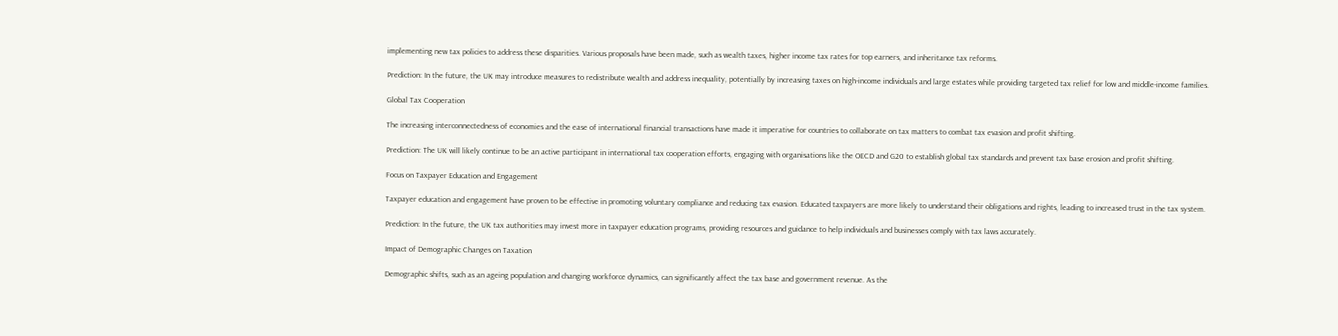implementing new tax policies to address these disparities. Various proposals have been made, such as wealth taxes, higher income tax rates for top earners, and inheritance tax reforms.

Prediction: In the future, the UK may introduce measures to redistribute wealth and address inequality, potentially by increasing taxes on high-income individuals and large estates while providing targeted tax relief for low and middle-income families.

Global Tax Cooperation

The increasing interconnectedness of economies and the ease of international financial transactions have made it imperative for countries to collaborate on tax matters to combat tax evasion and profit shifting.

Prediction: The UK will likely continue to be an active participant in international tax cooperation efforts, engaging with organisations like the OECD and G20 to establish global tax standards and prevent tax base erosion and profit shifting.

Focus on Taxpayer Education and Engagement

Taxpayer education and engagement have proven to be effective in promoting voluntary compliance and reducing tax evasion. Educated taxpayers are more likely to understand their obligations and rights, leading to increased trust in the tax system.

Prediction: In the future, the UK tax authorities may invest more in taxpayer education programs, providing resources and guidance to help individuals and businesses comply with tax laws accurately.

Impact of Demographic Changes on Taxation

Demographic shifts, such as an ageing population and changing workforce dynamics, can significantly affect the tax base and government revenue. As the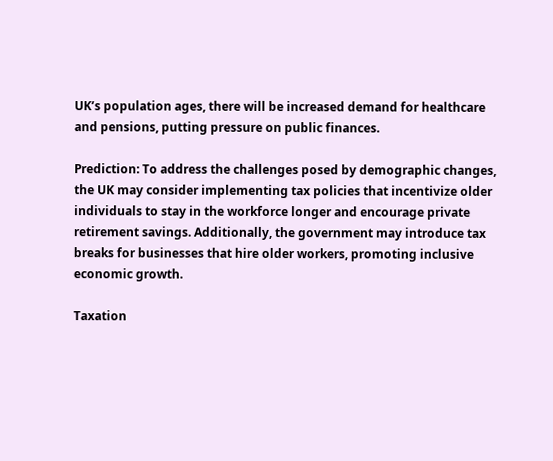UK’s population ages, there will be increased demand for healthcare and pensions, putting pressure on public finances.

Prediction: To address the challenges posed by demographic changes, the UK may consider implementing tax policies that incentivize older individuals to stay in the workforce longer and encourage private retirement savings. Additionally, the government may introduce tax breaks for businesses that hire older workers, promoting inclusive economic growth.

Taxation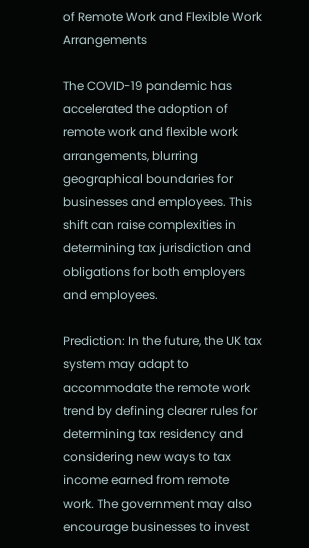of Remote Work and Flexible Work Arrangements

The COVID-19 pandemic has accelerated the adoption of remote work and flexible work arrangements, blurring geographical boundaries for businesses and employees. This shift can raise complexities in determining tax jurisdiction and obligations for both employers and employees.

Prediction: In the future, the UK tax system may adapt to accommodate the remote work trend by defining clearer rules for determining tax residency and considering new ways to tax income earned from remote work. The government may also encourage businesses to invest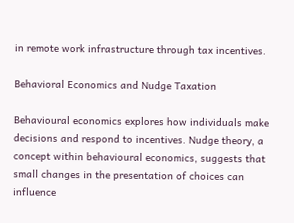in remote work infrastructure through tax incentives.

Behavioral Economics and Nudge Taxation

Behavioural economics explores how individuals make decisions and respond to incentives. Nudge theory, a concept within behavioural economics, suggests that small changes in the presentation of choices can influence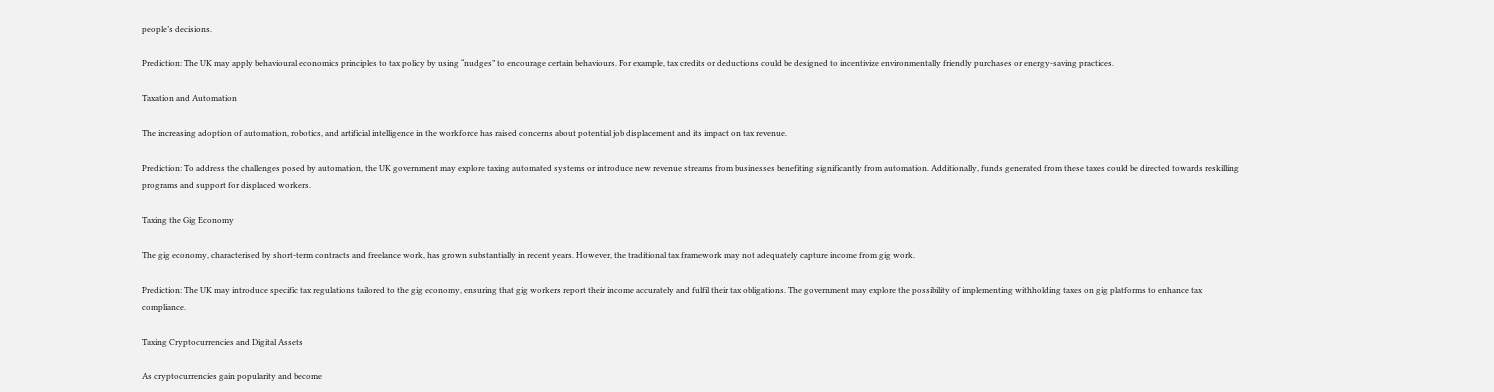people’s decisions.

Prediction: The UK may apply behavioural economics principles to tax policy by using “nudges” to encourage certain behaviours. For example, tax credits or deductions could be designed to incentivize environmentally friendly purchases or energy-saving practices.

Taxation and Automation

The increasing adoption of automation, robotics, and artificial intelligence in the workforce has raised concerns about potential job displacement and its impact on tax revenue.

Prediction: To address the challenges posed by automation, the UK government may explore taxing automated systems or introduce new revenue streams from businesses benefiting significantly from automation. Additionally, funds generated from these taxes could be directed towards reskilling programs and support for displaced workers.

Taxing the Gig Economy

The gig economy, characterised by short-term contracts and freelance work, has grown substantially in recent years. However, the traditional tax framework may not adequately capture income from gig work.

Prediction: The UK may introduce specific tax regulations tailored to the gig economy, ensuring that gig workers report their income accurately and fulfil their tax obligations. The government may explore the possibility of implementing withholding taxes on gig platforms to enhance tax compliance.

Taxing Cryptocurrencies and Digital Assets

As cryptocurrencies gain popularity and become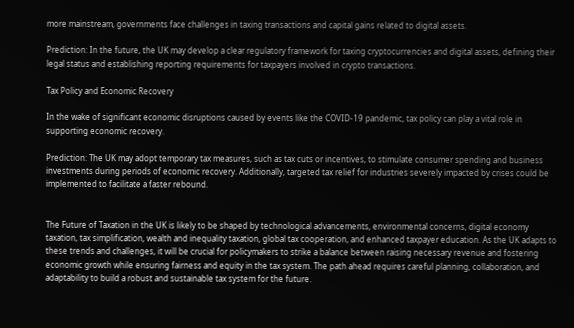more mainstream, governments face challenges in taxing transactions and capital gains related to digital assets.

Prediction: In the future, the UK may develop a clear regulatory framework for taxing cryptocurrencies and digital assets, defining their legal status and establishing reporting requirements for taxpayers involved in crypto transactions.

Tax Policy and Economic Recovery

In the wake of significant economic disruptions caused by events like the COVID-19 pandemic, tax policy can play a vital role in supporting economic recovery.

Prediction: The UK may adopt temporary tax measures, such as tax cuts or incentives, to stimulate consumer spending and business investments during periods of economic recovery. Additionally, targeted tax relief for industries severely impacted by crises could be implemented to facilitate a faster rebound.


The Future of Taxation in the UK is likely to be shaped by technological advancements, environmental concerns, digital economy taxation, tax simplification, wealth and inequality taxation, global tax cooperation, and enhanced taxpayer education. As the UK adapts to these trends and challenges, it will be crucial for policymakers to strike a balance between raising necessary revenue and fostering economic growth while ensuring fairness and equity in the tax system. The path ahead requires careful planning, collaboration, and adaptability to build a robust and sustainable tax system for the future.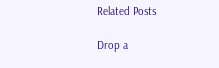Related Posts

Drop a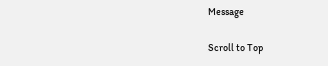Message

Scroll to Top